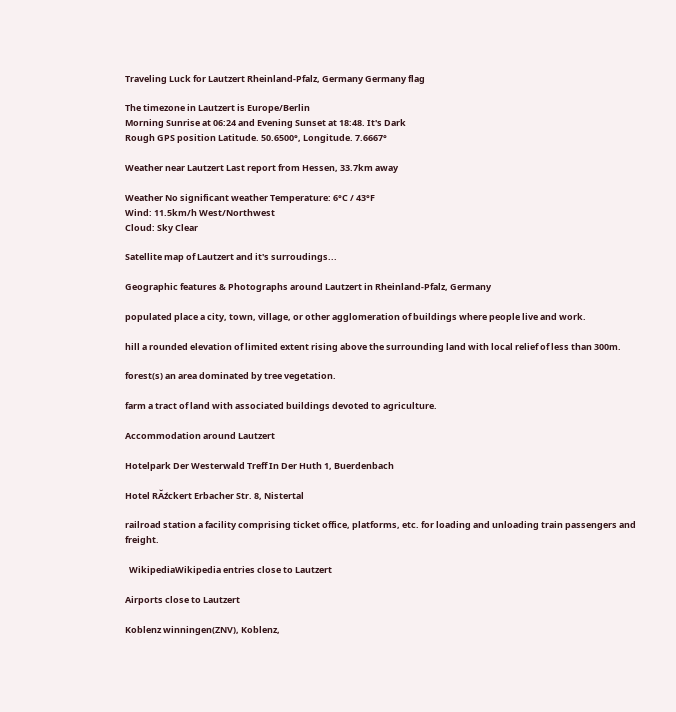Traveling Luck for Lautzert Rheinland-Pfalz, Germany Germany flag

The timezone in Lautzert is Europe/Berlin
Morning Sunrise at 06:24 and Evening Sunset at 18:48. It's Dark
Rough GPS position Latitude. 50.6500°, Longitude. 7.6667°

Weather near Lautzert Last report from Hessen, 33.7km away

Weather No significant weather Temperature: 6°C / 43°F
Wind: 11.5km/h West/Northwest
Cloud: Sky Clear

Satellite map of Lautzert and it's surroudings...

Geographic features & Photographs around Lautzert in Rheinland-Pfalz, Germany

populated place a city, town, village, or other agglomeration of buildings where people live and work.

hill a rounded elevation of limited extent rising above the surrounding land with local relief of less than 300m.

forest(s) an area dominated by tree vegetation.

farm a tract of land with associated buildings devoted to agriculture.

Accommodation around Lautzert

Hotelpark Der Westerwald Treff In Der Huth 1, Buerdenbach

Hotel RĂźckert Erbacher Str. 8, Nistertal

railroad station a facility comprising ticket office, platforms, etc. for loading and unloading train passengers and freight.

  WikipediaWikipedia entries close to Lautzert

Airports close to Lautzert

Koblenz winningen(ZNV), Koblenz,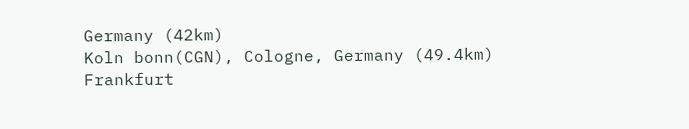Germany (42km)
Koln bonn(CGN), Cologne, Germany (49.4km)
Frankfurt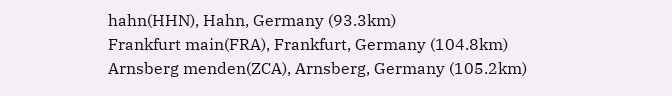hahn(HHN), Hahn, Germany (93.3km)
Frankfurt main(FRA), Frankfurt, Germany (104.8km)
Arnsberg menden(ZCA), Arnsberg, Germany (105.2km)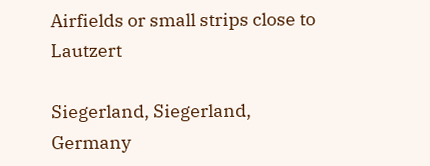Airfields or small strips close to Lautzert

Siegerland, Siegerland, Germany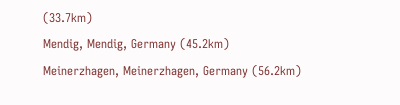(33.7km)
Mendig, Mendig, Germany (45.2km)
Meinerzhagen, Meinerzhagen, Germany (56.2km)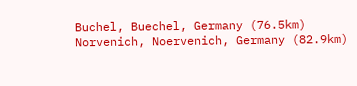Buchel, Buechel, Germany (76.5km)
Norvenich, Noervenich, Germany (82.9km)